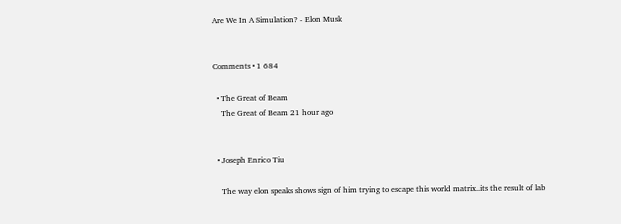Are We In A Simulation? - Elon Musk


Comments • 1 684

  • The Great of Beam
    The Great of Beam 21 hour ago


  • Joseph Enrico Tiu

    The way elon speaks shows sign of him trying to escape this world matrix..its the result of lab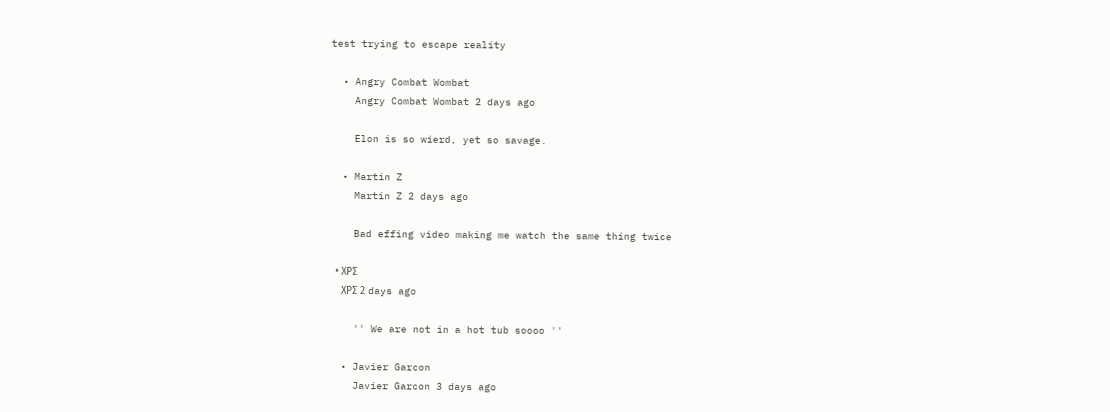test trying to escape reality

  • Angry Combat Wombat
    Angry Combat Wombat 2 days ago

    Elon is so wierd, yet so savage.

  • Martin Z
    Martin Z 2 days ago

    Bad effing video making me watch the same thing twice

  • ΧΡΣ
    ΧΡΣ 2 days ago

    '' We are not in a hot tub soooo ''

  • Javier Garcon
    Javier Garcon 3 days ago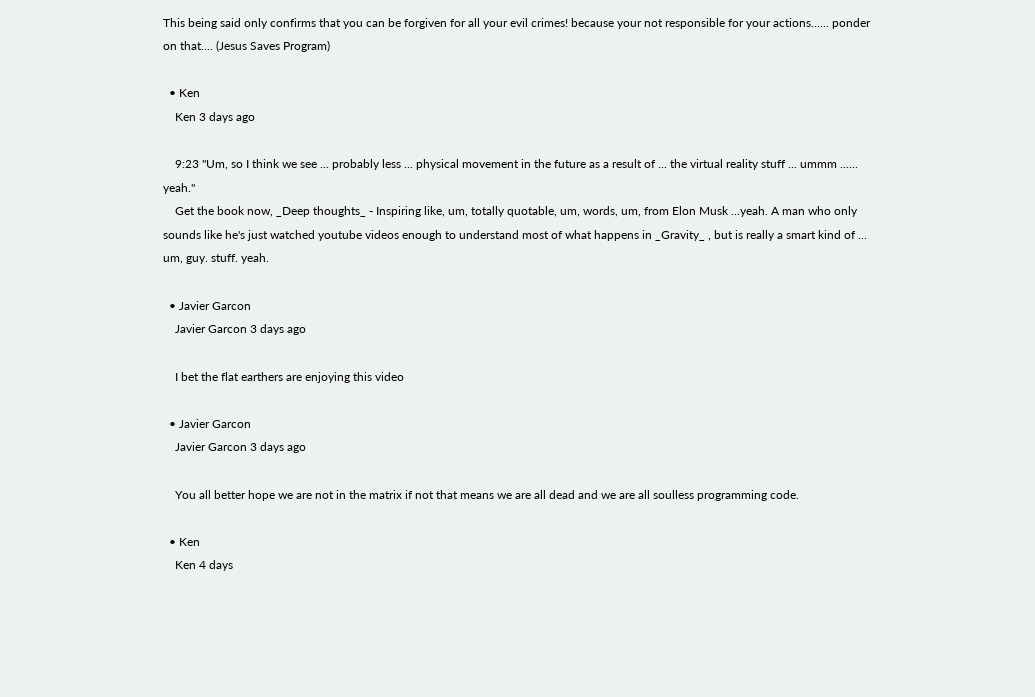This being said only confirms that you can be forgiven for all your evil crimes! because your not responsible for your actions...... ponder on that.... (Jesus Saves Program)

  • Ken
    Ken 3 days ago

    9:23 "Um, so I think we see ... probably less ... physical movement in the future as a result of ... the virtual reality stuff ... ummm ...... yeah."
    Get the book now, _Deep thoughts_ - Inspiring like, um, totally quotable, um, words, um, from Elon Musk ...yeah. A man who only sounds like he's just watched youtube videos enough to understand most of what happens in _Gravity_ , but is really a smart kind of ... um, guy. stuff. yeah.

  • Javier Garcon
    Javier Garcon 3 days ago

    I bet the flat earthers are enjoying this video

  • Javier Garcon
    Javier Garcon 3 days ago

    You all better hope we are not in the matrix if not that means we are all dead and we are all soulless programming code.

  • Ken
    Ken 4 days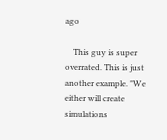ago

    This guy is super overrated. This is just another example. "We either will create simulations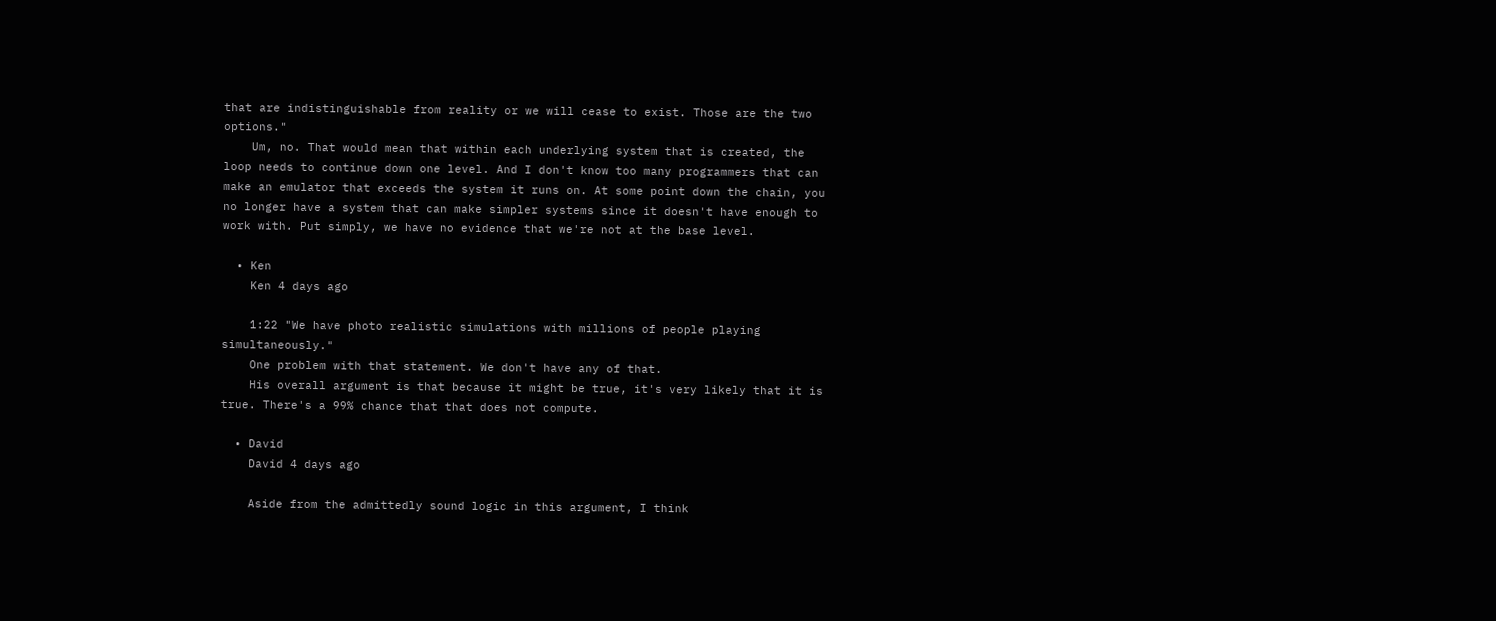that are indistinguishable from reality or we will cease to exist. Those are the two options."
    Um, no. That would mean that within each underlying system that is created, the loop needs to continue down one level. And I don't know too many programmers that can make an emulator that exceeds the system it runs on. At some point down the chain, you no longer have a system that can make simpler systems since it doesn't have enough to work with. Put simply, we have no evidence that we're not at the base level.

  • Ken
    Ken 4 days ago

    1:22 "We have photo realistic simulations with millions of people playing simultaneously."
    One problem with that statement. We don't have any of that.
    His overall argument is that because it might be true, it's very likely that it is true. There's a 99% chance that that does not compute.

  • David
    David 4 days ago

    Aside from the admittedly sound logic in this argument, I think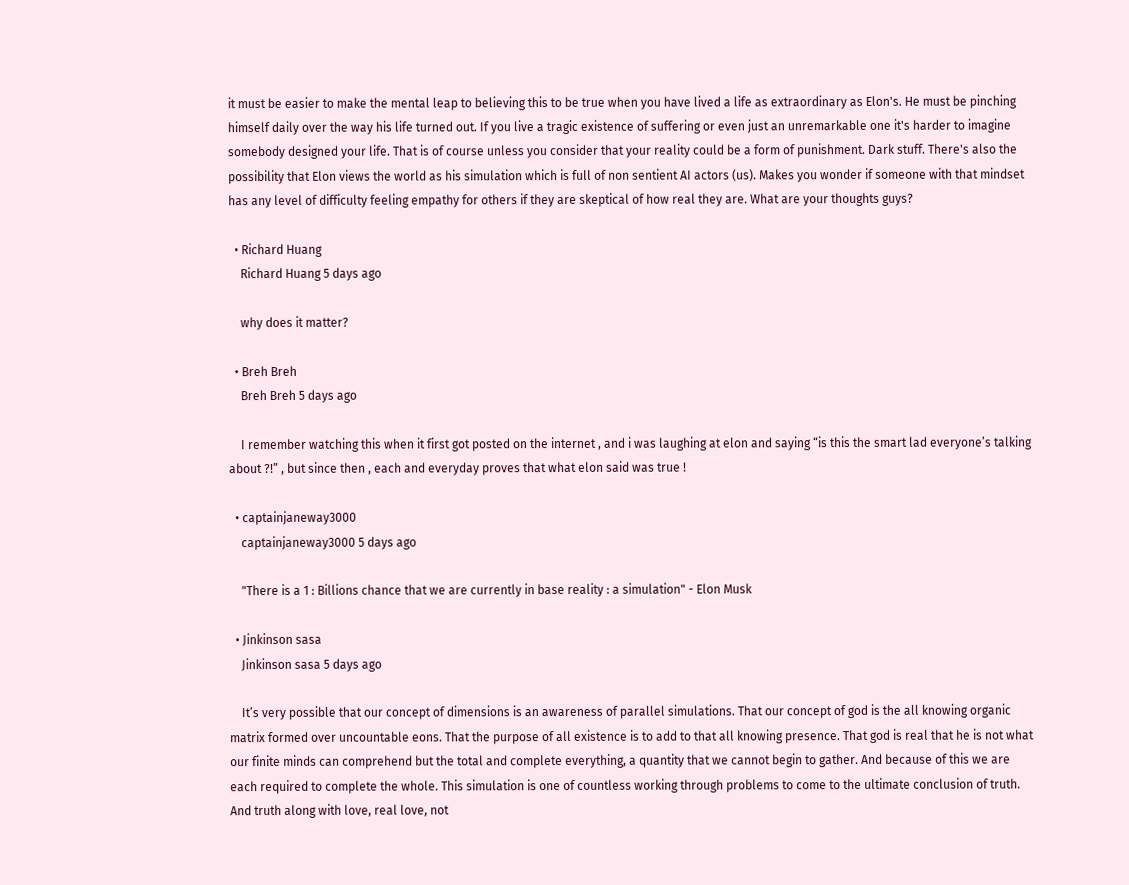it must be easier to make the mental leap to believing this to be true when you have lived a life as extraordinary as Elon's. He must be pinching himself daily over the way his life turned out. If you live a tragic existence of suffering or even just an unremarkable one it's harder to imagine somebody designed your life. That is of course unless you consider that your reality could be a form of punishment. Dark stuff. There's also the possibility that Elon views the world as his simulation which is full of non sentient AI actors (us). Makes you wonder if someone with that mindset has any level of difficulty feeling empathy for others if they are skeptical of how real they are. What are your thoughts guys?

  • Richard Huang
    Richard Huang 5 days ago

    why does it matter?

  • Breh Breh
    Breh Breh 5 days ago

    I remember watching this when it first got posted on the internet , and i was laughing at elon and saying “is this the smart lad everyone’s talking about ?!” , but since then , each and everyday proves that what elon said was true !

  • captainjaneway3000
    captainjaneway3000 5 days ago

    "There is a 1 : Billions chance that we are currently in base reality : a simulation" - Elon Musk

  • Jinkinson sasa
    Jinkinson sasa 5 days ago

    It’s very possible that our concept of dimensions is an awareness of parallel simulations. That our concept of god is the all knowing organic matrix formed over uncountable eons. That the purpose of all existence is to add to that all knowing presence. That god is real that he is not what our finite minds can comprehend but the total and complete everything, a quantity that we cannot begin to gather. And because of this we are each required to complete the whole. This simulation is one of countless working through problems to come to the ultimate conclusion of truth. And truth along with love, real love, not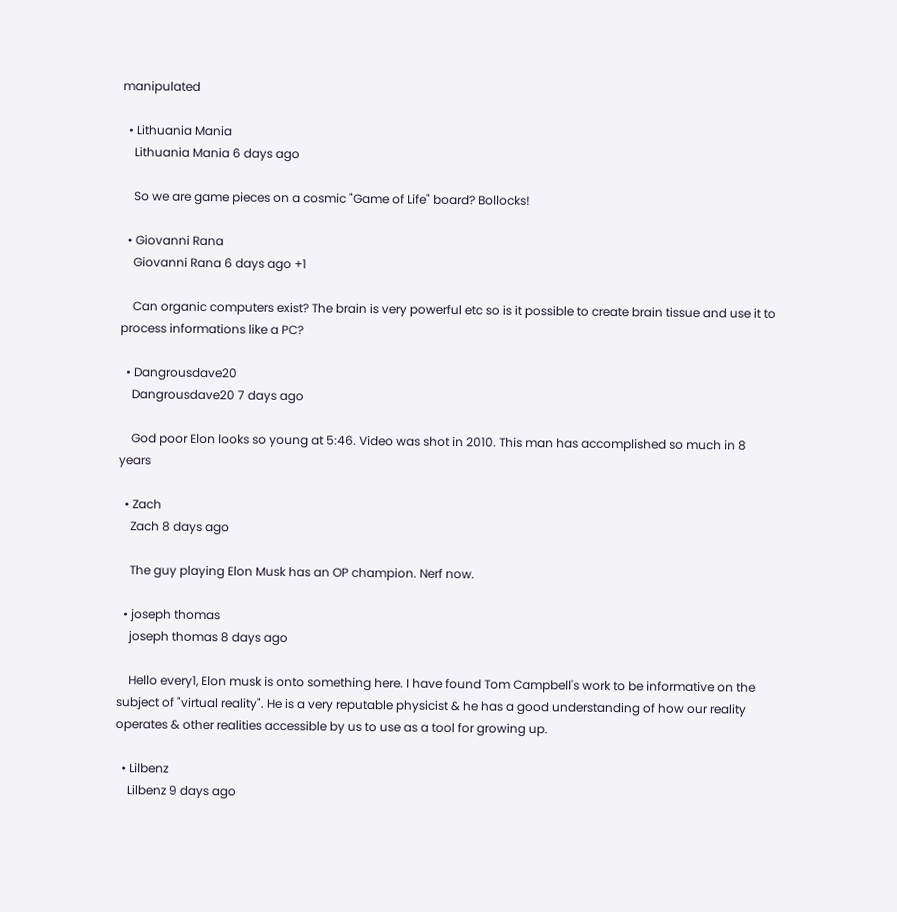manipulated

  • Lithuania Mania
    Lithuania Mania 6 days ago

    So we are game pieces on a cosmic "Game of Life" board? Bollocks!

  • Giovanni Rana
    Giovanni Rana 6 days ago +1

    Can organic computers exist? The brain is very powerful etc so is it possible to create brain tissue and use it to process informations like a PC?

  • Dangrousdave20
    Dangrousdave20 7 days ago

    God poor Elon looks so young at 5:46. Video was shot in 2010. This man has accomplished so much in 8 years

  • Zach
    Zach 8 days ago

    The guy playing Elon Musk has an OP champion. Nerf now.

  • joseph thomas
    joseph thomas 8 days ago

    Hello every1, Elon musk is onto something here. I have found Tom Campbell's work to be informative on the subject of "virtual reality". He is a very reputable physicist & he has a good understanding of how our reality operates & other realities accessible by us to use as a tool for growing up.

  • Lilbenz
    Lilbenz 9 days ago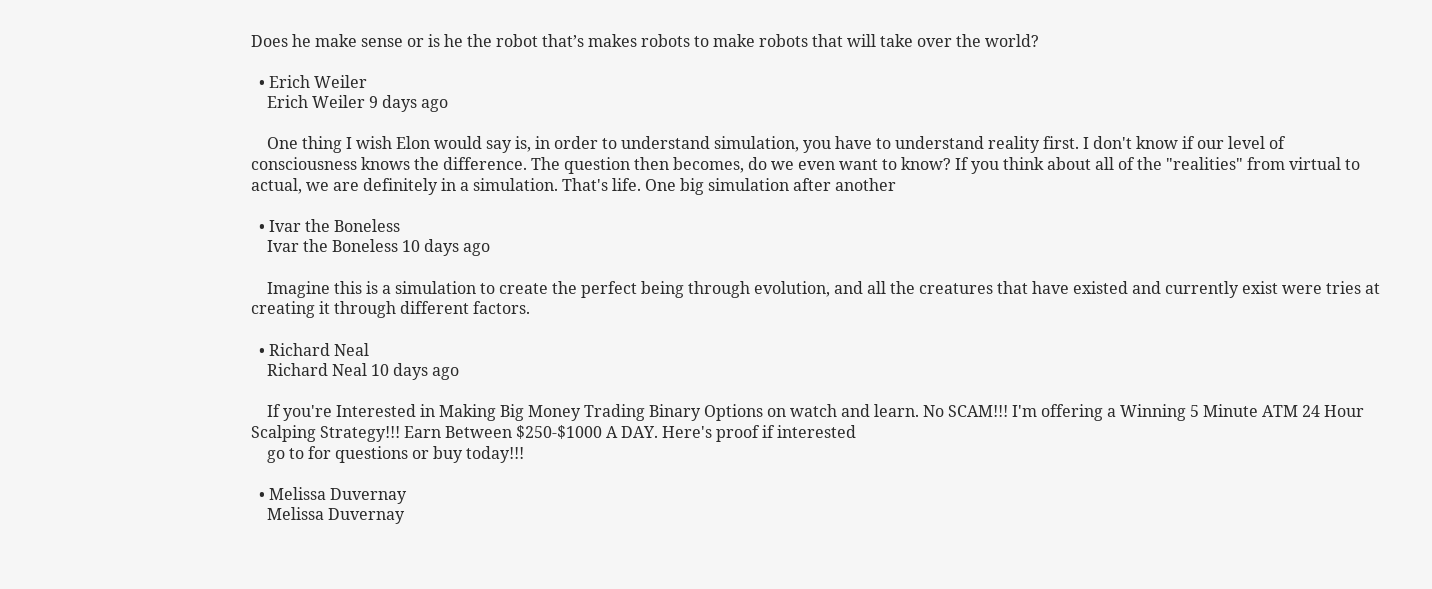Does he make sense or is he the robot that’s makes robots to make robots that will take over the world?

  • Erich Weiler
    Erich Weiler 9 days ago

    One thing I wish Elon would say is, in order to understand simulation, you have to understand reality first. I don't know if our level of consciousness knows the difference. The question then becomes, do we even want to know? If you think about all of the "realities" from virtual to actual, we are definitely in a simulation. That's life. One big simulation after another

  • Ivar the Boneless
    Ivar the Boneless 10 days ago

    Imagine this is a simulation to create the perfect being through evolution, and all the creatures that have existed and currently exist were tries at creating it through different factors.

  • Richard Neal
    Richard Neal 10 days ago

    If you're Interested in Making Big Money Trading Binary Options on watch and learn. No SCAM!!! I'm offering a Winning 5 Minute ATM 24 Hour Scalping Strategy!!! Earn Between $250-$1000 A DAY. Here's proof if interested
    go to for questions or buy today!!!

  • Melissa Duvernay
    Melissa Duvernay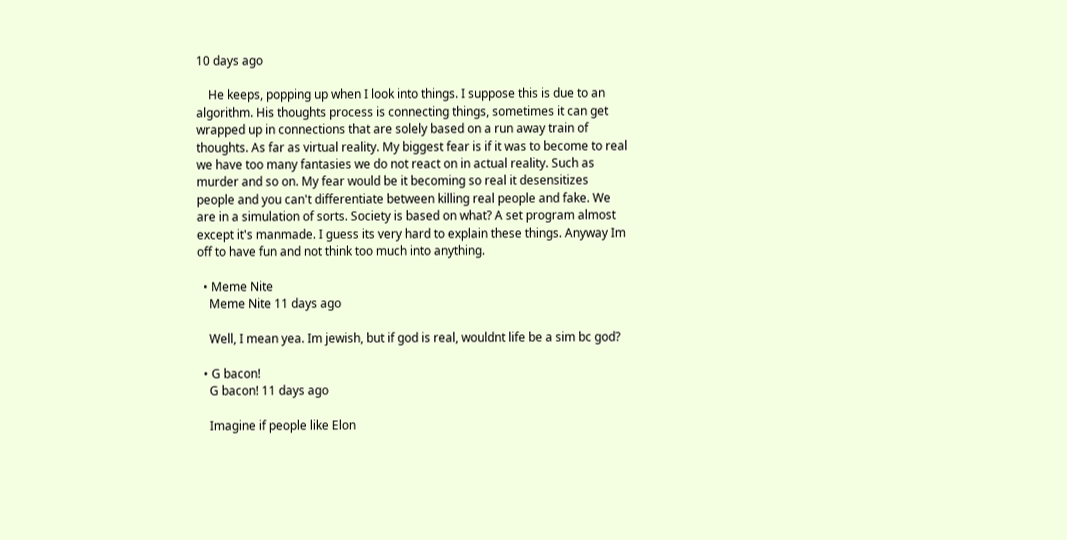10 days ago

    He keeps, popping up when I look into things. I suppose this is due to an algorithm. His thoughts process is connecting things, sometimes it can get wrapped up in connections that are solely based on a run away train of thoughts. As far as virtual reality. My biggest fear is if it was to become to real we have too many fantasies we do not react on in actual reality. Such as murder and so on. My fear would be it becoming so real it desensitizes people and you can't differentiate between killing real people and fake. We are in a simulation of sorts. Society is based on what? A set program almost except it's manmade. I guess its very hard to explain these things. Anyway Im off to have fun and not think too much into anything.

  • Meme Nite
    Meme Nite 11 days ago

    Well, I mean yea. Im jewish, but if god is real, wouldnt life be a sim bc god?

  • G bacon!
    G bacon! 11 days ago

    Imagine if people like Elon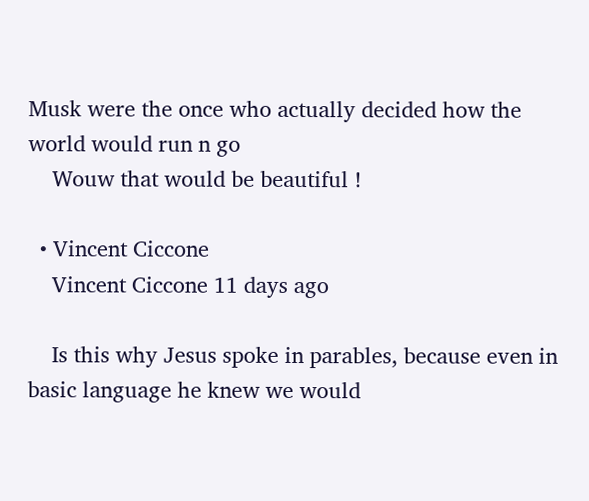Musk were the once who actually decided how the world would run n go
    Wouw that would be beautiful !

  • Vincent Ciccone
    Vincent Ciccone 11 days ago

    Is this why Jesus spoke in parables, because even in basic language he knew we would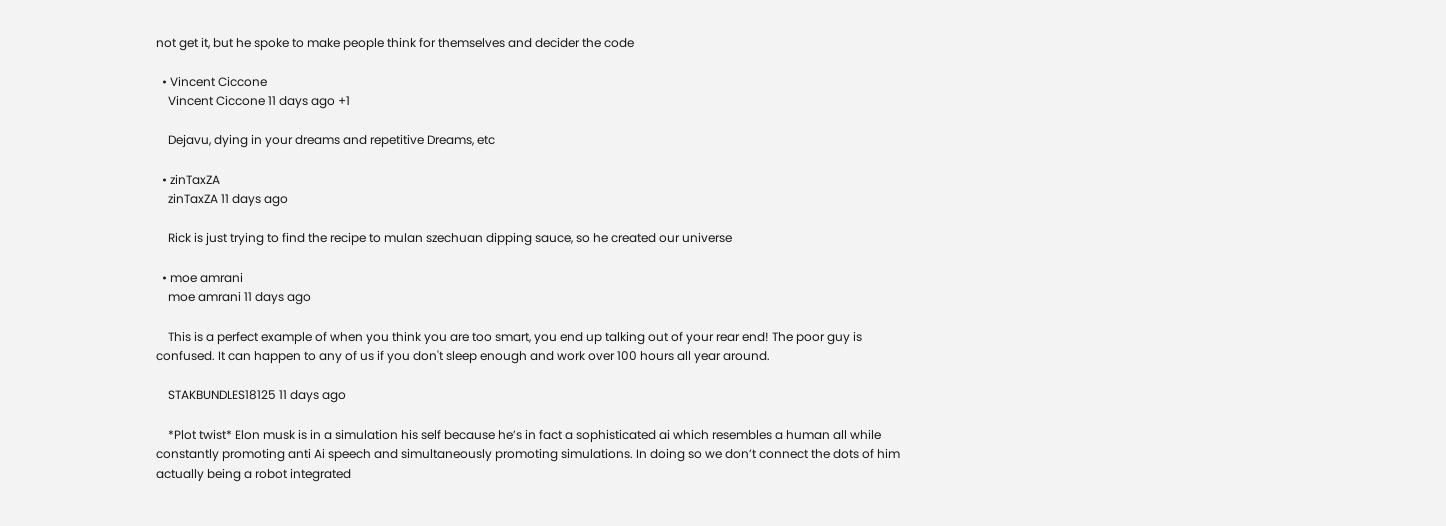not get it, but he spoke to make people think for themselves and decider the code

  • Vincent Ciccone
    Vincent Ciccone 11 days ago +1

    Dejavu, dying in your dreams and repetitive Dreams, etc

  • zinTaxZA
    zinTaxZA 11 days ago

    Rick is just trying to find the recipe to mulan szechuan dipping sauce, so he created our universe

  • moe amrani
    moe amrani 11 days ago

    This is a perfect example of when you think you are too smart, you end up talking out of your rear end! The poor guy is confused. It can happen to any of us if you don't sleep enough and work over 100 hours all year around.

    STAKBUNDLES18125 11 days ago

    *Plot twist* Elon musk is in a simulation his self because he’s in fact a sophisticated ai which resembles a human all while constantly promoting anti Ai speech and simultaneously promoting simulations. In doing so we don’t connect the dots of him actually being a robot integrated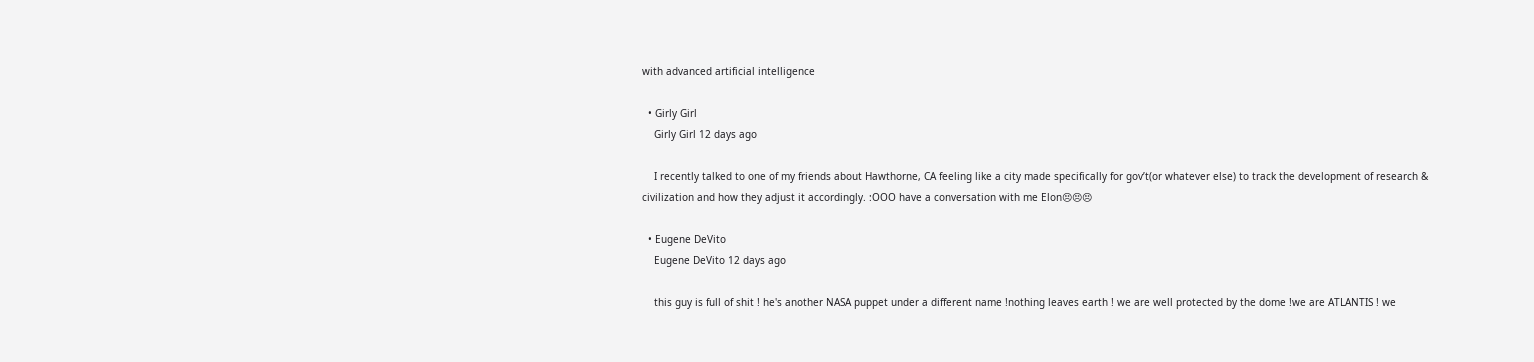with advanced artificial intelligence

  • Girly Girl
    Girly Girl 12 days ago

    I recently talked to one of my friends about Hawthorne, CA feeling like a city made specifically for gov’t(or whatever else) to track the development of research & civilization and how they adjust it accordingly. :OOO have a conversation with me Elon😣😣😣

  • Eugene DeVito
    Eugene DeVito 12 days ago

    this guy is full of shit ! he's another NASA puppet under a different name !nothing leaves earth ! we are well protected by the dome !we are ATLANTIS ! we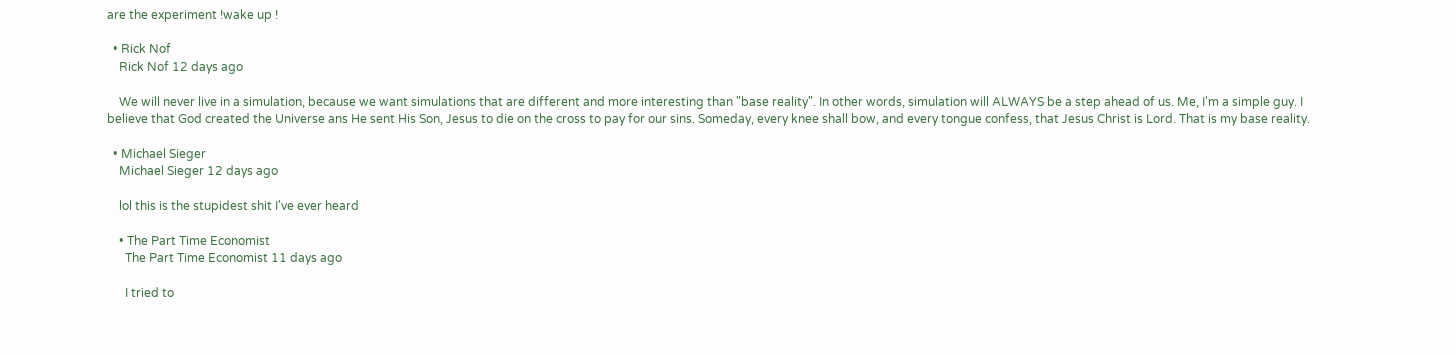are the experiment !wake up !

  • Rick Nof
    Rick Nof 12 days ago

    We will never live in a simulation, because we want simulations that are different and more interesting than "base reality". In other words, simulation will ALWAYS be a step ahead of us. Me, I'm a simple guy. I believe that God created the Universe ans He sent His Son, Jesus to die on the cross to pay for our sins. Someday, every knee shall bow, and every tongue confess, that Jesus Christ is Lord. That is my base reality.

  • Michael Sieger
    Michael Sieger 12 days ago

    lol this is the stupidest shit I've ever heard

    • The Part Time Economist
      The Part Time Economist 11 days ago

      I tried to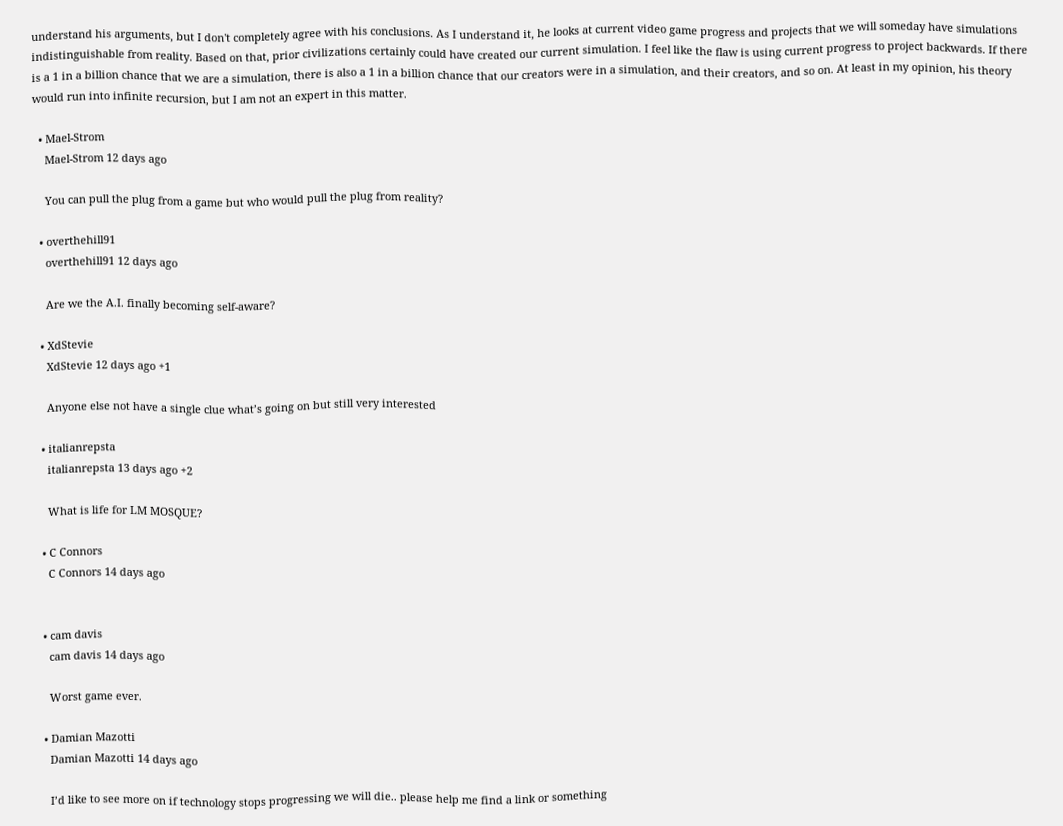understand his arguments, but I don't completely agree with his conclusions. As I understand it, he looks at current video game progress and projects that we will someday have simulations indistinguishable from reality. Based on that, prior civilizations certainly could have created our current simulation. I feel like the flaw is using current progress to project backwards. If there is a 1 in a billion chance that we are a simulation, there is also a 1 in a billion chance that our creators were in a simulation, and their creators, and so on. At least in my opinion, his theory would run into infinite recursion, but I am not an expert in this matter.

  • Mael-Strom
    Mael-Strom 12 days ago

    You can pull the plug from a game but who would pull the plug from reality?

  • overthehill91
    overthehill91 12 days ago

    Are we the A.I. finally becoming self-aware?

  • XdStevie
    XdStevie 12 days ago +1

    Anyone else not have a single clue what’s going on but still very interested

  • italianrepsta
    italianrepsta 13 days ago +2

    What is life for LM MOSQUE?

  • C Connors
    C Connors 14 days ago


  • cam davis
    cam davis 14 days ago

    Worst game ever.

  • Damian Mazotti
    Damian Mazotti 14 days ago

    I’d like to see more on if technology stops progressing we will die.. please help me find a link or something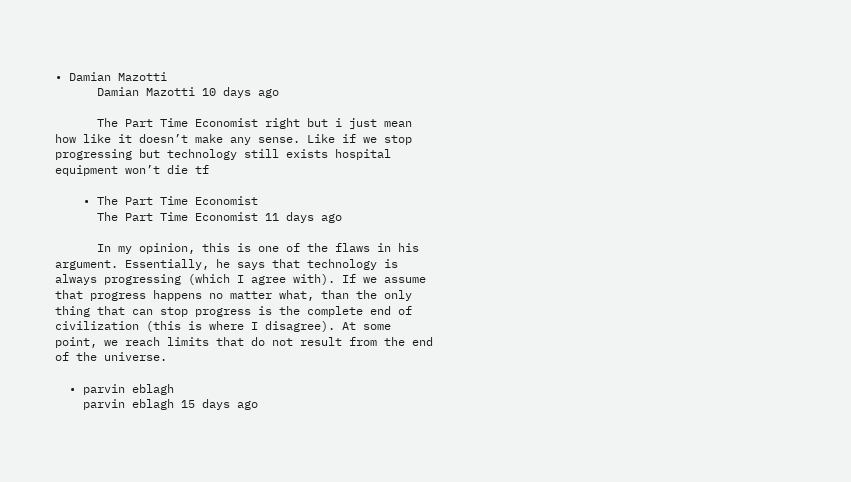• Damian Mazotti
      Damian Mazotti 10 days ago

      The Part Time Economist right but i just mean how like it doesn’t make any sense. Like if we stop progressing but technology still exists hospital equipment won’t die tf

    • The Part Time Economist
      The Part Time Economist 11 days ago

      In my opinion, this is one of the flaws in his argument. Essentially, he says that technology is always progressing (which I agree with). If we assume that progress happens no matter what, than the only thing that can stop progress is the complete end of civilization (this is where I disagree). At some point, we reach limits that do not result from the end of the universe.

  • parvin eblagh
    parvin eblagh 15 days ago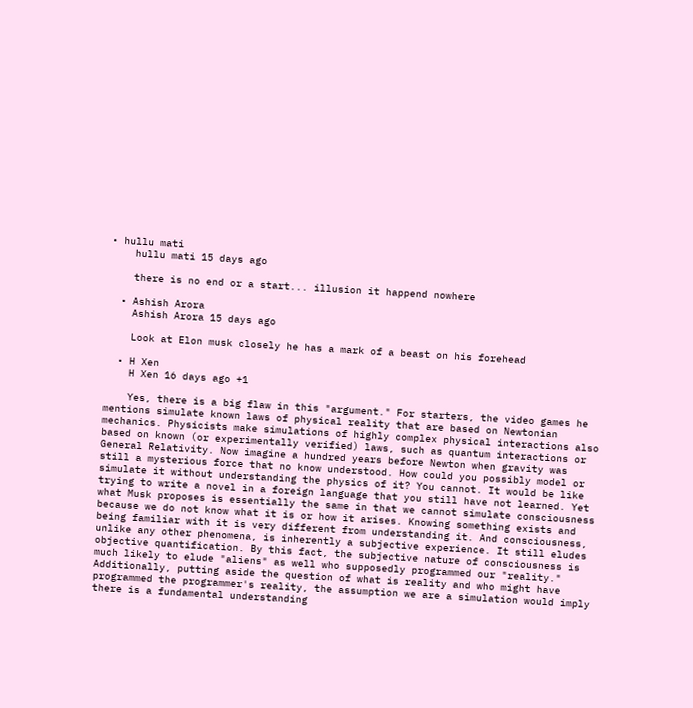• hullu mati
    hullu mati 15 days ago

    there is no end or a start... illusion it happend nowhere

  • Ashish Arora
    Ashish Arora 15 days ago

    Look at Elon musk closely he has a mark of a beast on his forehead

  • H Xen
    H Xen 16 days ago +1

    Yes, there is a big flaw in this "argument." For starters, the video games he mentions simulate known laws of physical reality that are based on Newtonian mechanics. Physicists make simulations of highly complex physical interactions also based on known (or experimentally verified) laws, such as quantum interactions or General Relativity. Now imagine a hundred years before Newton when gravity was still a mysterious force that no know understood. How could you possibly model or simulate it without understanding the physics of it? You cannot. It would be like trying to write a novel in a foreign language that you still have not learned. Yet what Musk proposes is essentially the same in that we cannot simulate consciousness because we do not know what it is or how it arises. Knowing something exists and being familiar with it is very different from understanding it. And consciousness, unlike any other phenomena, is inherently a subjective experience. It still eludes objective quantification. By this fact, the subjective nature of consciousness is much likely to elude "aliens" as well who supposedly programmed our "reality." Additionally, putting aside the question of what is reality and who might have programmed the programmer's reality, the assumption we are a simulation would imply there is a fundamental understanding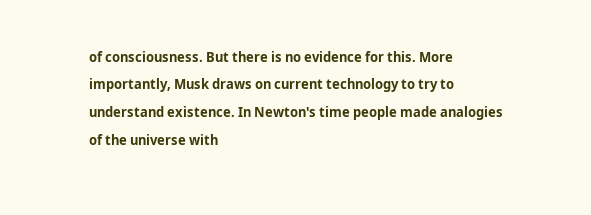of consciousness. But there is no evidence for this. More importantly, Musk draws on current technology to try to understand existence. In Newton's time people made analogies of the universe with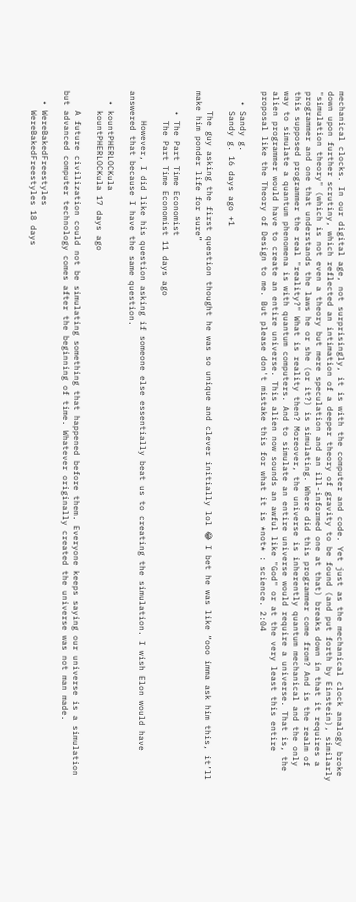mechanical clocks. In our digital age, not surprisingly, it is with the computer and code. Yet just as the mechanical clock analogy broke down upon further scrutiny, which reflected an intimation of a deeper theory of gravity to be found (and put forth by Einstein), similarly "simulation theory" (which is not even a theory but mere speculation and an ill-informed one at that) breaks down in that it requires a programmer and one that understands the laws he or she (or it?) is simulating. Where did this programmer come from? And is the realm of this supposed programmer the real "reality?" What is reality then? Moreover, the universe is inherently quantum mechanical and the only way to simulate a quantum phenomena is with quantum computers. And to simulate an entire universe would require a universe. That is, the alien programmer would have to create an entire universe. This alien now sounds an awful like "God" or at the very least this entire proposal like the Theory of Design to me. But please don't mistake this for what it is *not* : science. 2:04

  • Sandy g.
    Sandy g. 16 days ago +1

    The guy asking the first question thought he was so unique and clever initially lol 😂 I bet he was like “ooo imma ask him this, it’ll make him ponder life for sure”

    • The Part Time Economist
      The Part Time Economist 11 days ago

      However, I did like his question asking if someone else essentially beat us to creating the simulation. I wish Elon would have answered that because I have the same question.

  • kountPHERLOCKula
    kountPHERLOCKula 17 days ago

    A future civilization could not be simulating something that happened before them. Everyone keeps saying our universe is a simulation but advanced computer technology comes after the beginning of time. Whatever originally created the universe was not man made.

  • WereBakedFreestyles
    WereBakedFreestyles 18 days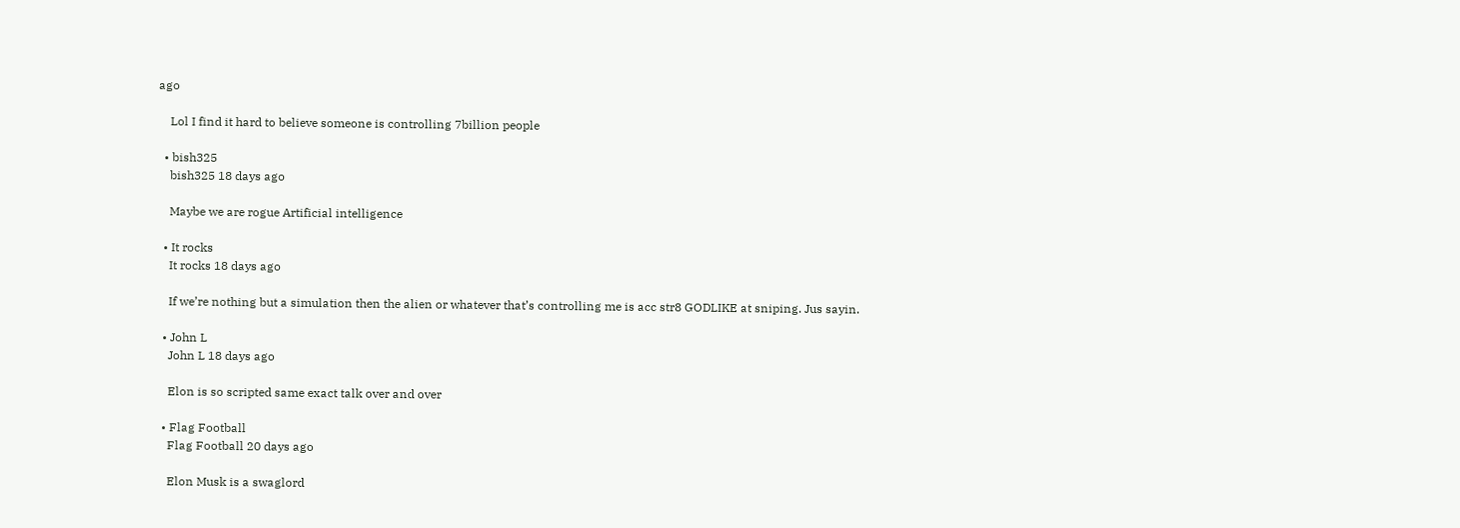ago

    Lol I find it hard to believe someone is controlling 7billion people

  • bish325
    bish325 18 days ago

    Maybe we are rogue Artificial intelligence

  • It rocks
    It rocks 18 days ago

    If we’re nothing but a simulation then the alien or whatever that’s controlling me is acc str8 GODLIKE at sniping. Jus sayin.

  • John L
    John L 18 days ago

    Elon is so scripted same exact talk over and over

  • Flag Football
    Flag Football 20 days ago

    Elon Musk is a swaglord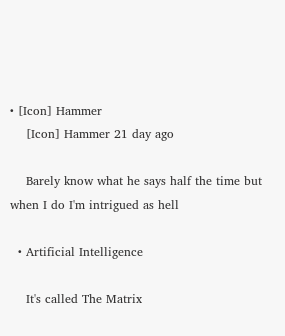• [Icon] Hammer
    [Icon] Hammer 21 day ago

    Barely know what he says half the time but when I do I'm intrigued as hell

  • Artificial Intelligence

    It's called The Matrix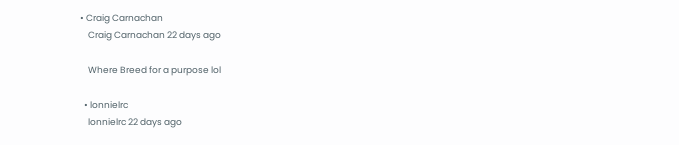• Craig Carnachan
    Craig Carnachan 22 days ago

    Where Breed for a purpose lol

  • lonnielrc
    lonnielrc 22 days ago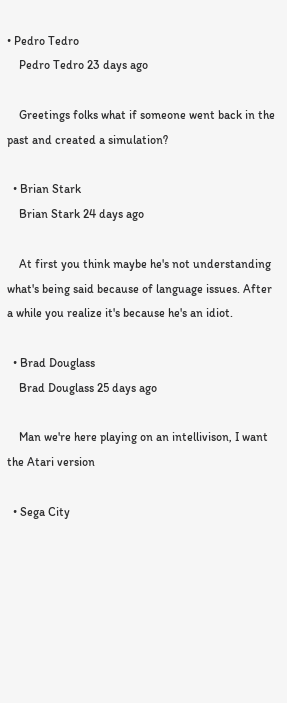• Pedro Tedro
    Pedro Tedro 23 days ago

    Greetings folks what if someone went back in the past and created a simulation?

  • Brian Stark
    Brian Stark 24 days ago

    At first you think maybe he's not understanding what's being said because of language issues. After a while you realize it's because he's an idiot.

  • Brad Douglass
    Brad Douglass 25 days ago

    Man we're here playing on an intellivison, I want the Atari version

  • Sega City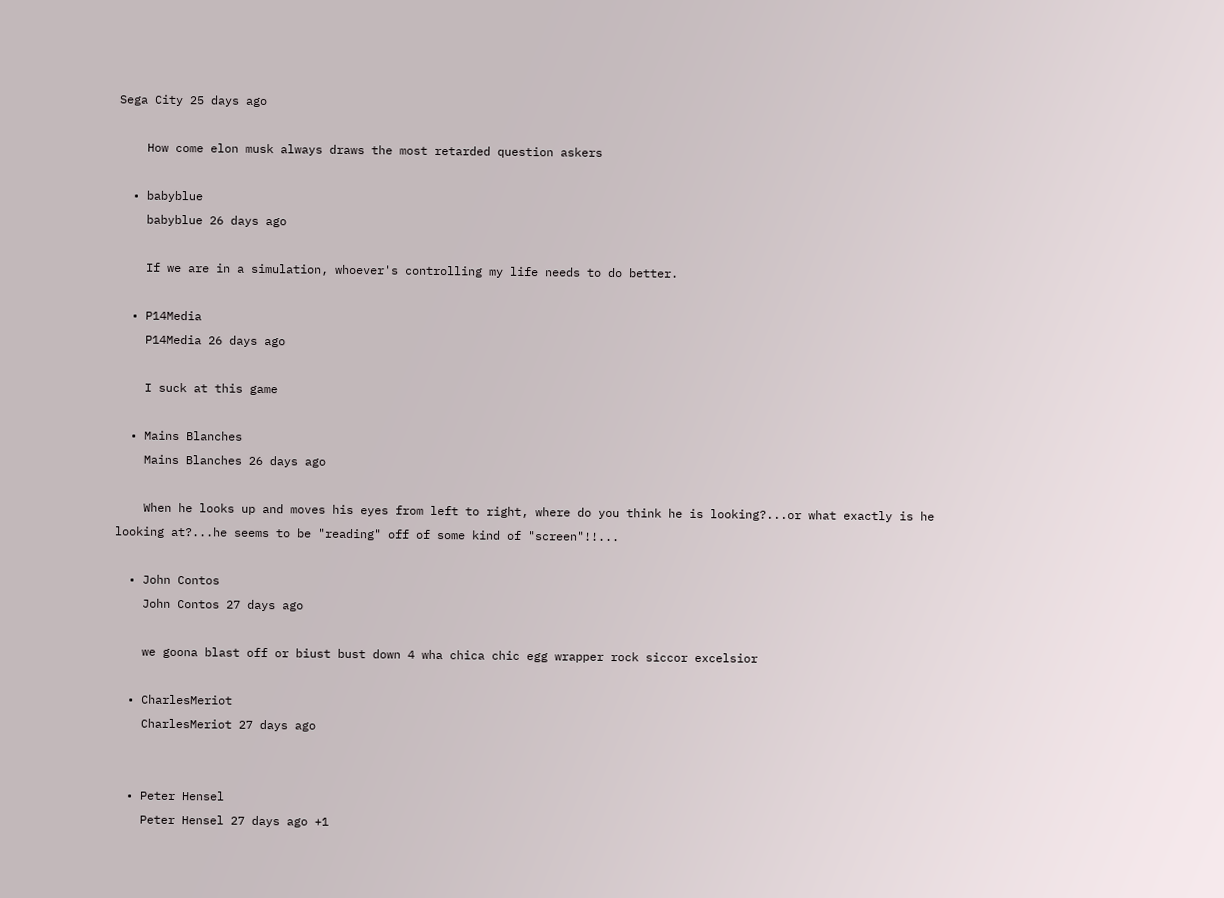Sega City 25 days ago

    How come elon musk always draws the most retarded question askers

  • babyblue
    babyblue 26 days ago

    If we are in a simulation, whoever's controlling my life needs to do better.

  • P14Media
    P14Media 26 days ago

    I suck at this game

  • Mains Blanches
    Mains Blanches 26 days ago

    When he looks up and moves his eyes from left to right, where do you think he is looking?...or what exactly is he looking at?...he seems to be "reading" off of some kind of "screen"!!...

  • John Contos
    John Contos 27 days ago

    we goona blast off or biust bust down 4 wha chica chic egg wrapper rock siccor excelsior

  • CharlesMeriot
    CharlesMeriot 27 days ago


  • Peter Hensel
    Peter Hensel 27 days ago +1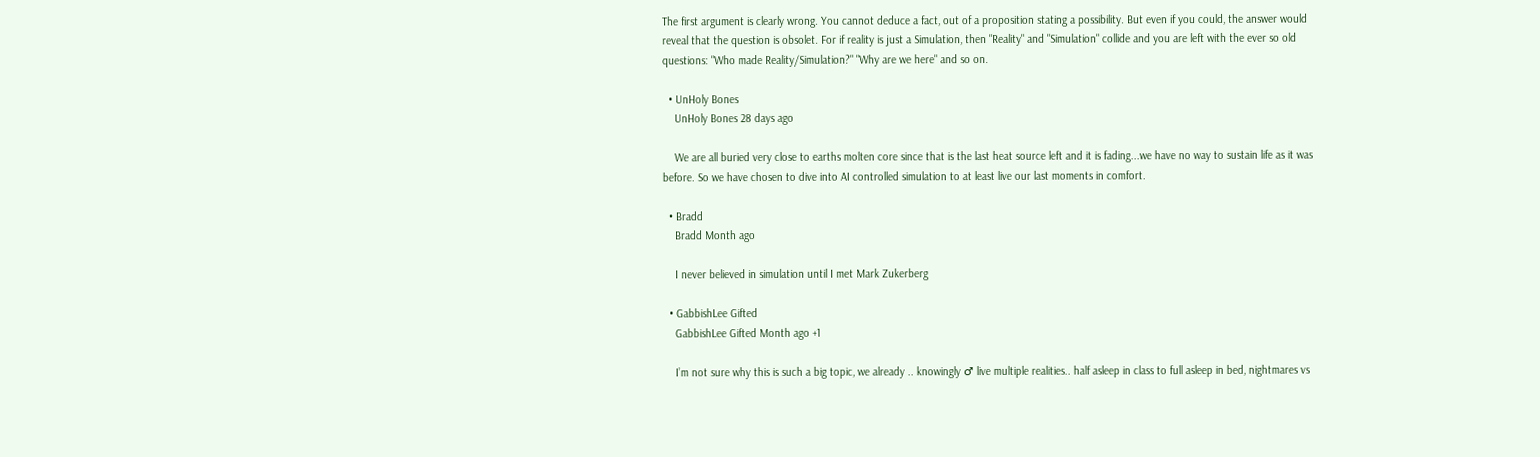The first argument is clearly wrong. You cannot deduce a fact, out of a proposition stating a possibility. But even if you could, the answer would reveal that the question is obsolet. For if reality is just a Simulation, then "Reality" and "Simulation" collide and you are left with the ever so old questions: "Who made Reality/Simulation?" "Why are we here" and so on.

  • UnHoly Bones
    UnHoly Bones 28 days ago

    We are all buried very close to earths molten core since that is the last heat source left and it is fading...we have no way to sustain life as it was before. So we have chosen to dive into AI controlled simulation to at least live our last moments in comfort.

  • Bradd
    Bradd Month ago

    I never believed in simulation until I met Mark Zukerberg

  • GabbishLee Gifted
    GabbishLee Gifted Month ago +1

    I’m not sure why this is such a big topic, we already .. knowingly ♂ live multiple realities.. half asleep in class to full asleep in bed, nightmares vs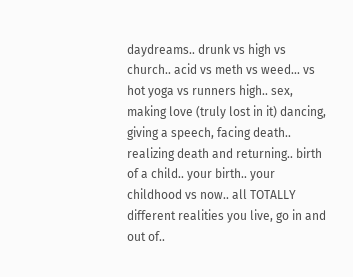daydreams.. drunk vs high vs church.. acid vs meth vs weed... vs hot yoga vs runners high.. sex, making love (truly lost in it) dancing, giving a speech, facing death.. realizing death and returning.. birth of a child.. your birth.. your childhood vs now.. all TOTALLY different realities you live, go in and out of..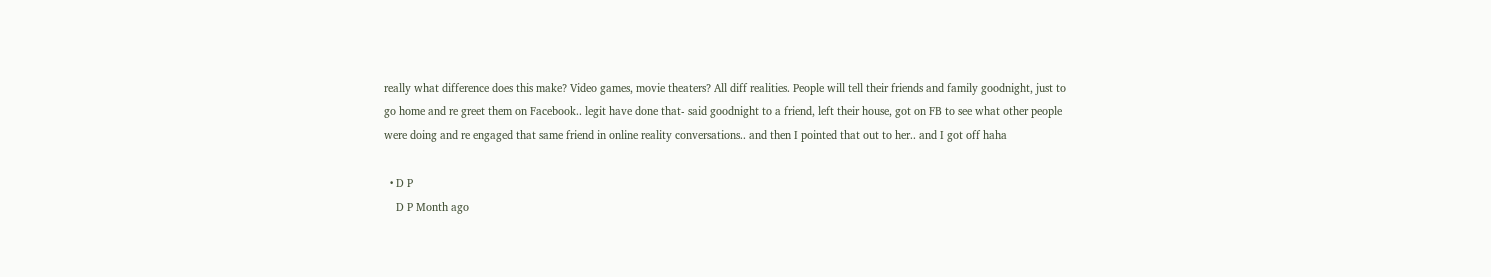really what difference does this make? Video games, movie theaters? All diff realities. People will tell their friends and family goodnight, just to go home and re greet them on Facebook.. legit have done that- said goodnight to a friend, left their house, got on FB to see what other people were doing and re engaged that same friend in online reality conversations.. and then I pointed that out to her.. and I got off haha

  • D P
    D P Month ago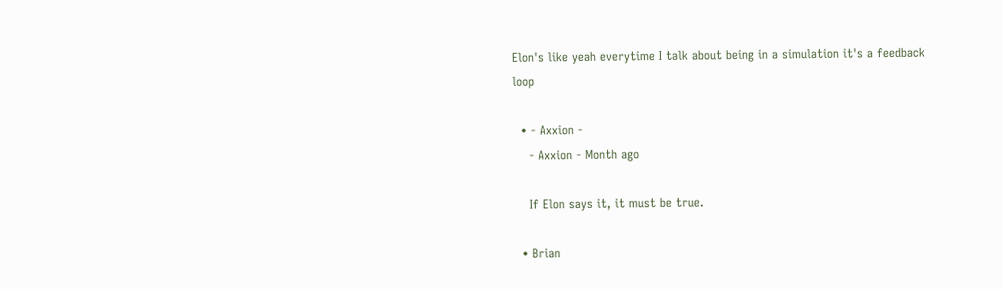Elon's like yeah everytime I talk about being in a simulation it's a feedback loop

  • - Axxion -
    - Axxion - Month ago

    If Elon says it, it must be true.

  • Brian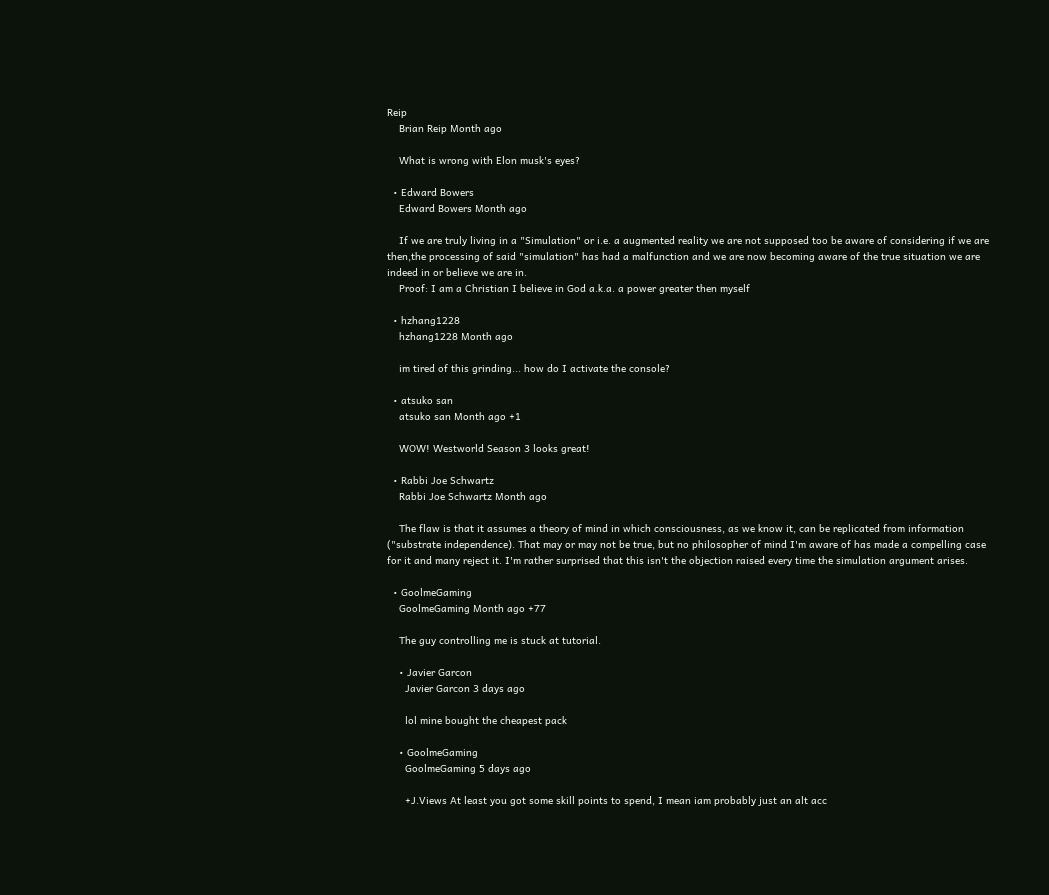Reip
    Brian Reip Month ago

    What is wrong with Elon musk's eyes?

  • Edward Bowers
    Edward Bowers Month ago

    If we are truly living in a "Simulation" or i.e. a augmented reality we are not supposed too be aware of considering if we are then,the processing of said "simulation" has had a malfunction and we are now becoming aware of the true situation we are indeed in or believe we are in.
    Proof: I am a Christian I believe in God a.k.a. a power greater then myself

  • hzhang1228
    hzhang1228 Month ago

    im tired of this grinding... how do I activate the console?

  • atsuko san
    atsuko san Month ago +1

    WOW! Westworld Season 3 looks great!

  • Rabbi Joe Schwartz
    Rabbi Joe Schwartz Month ago

    The flaw is that it assumes a theory of mind in which consciousness, as we know it, can be replicated from information ("substrate independence). That may or may not be true, but no philosopher of mind I'm aware of has made a compelling case for it and many reject it. I'm rather surprised that this isn't the objection raised every time the simulation argument arises.

  • GoolmeGaming
    GoolmeGaming Month ago +77

    The guy controlling me is stuck at tutorial.

    • Javier Garcon
      Javier Garcon 3 days ago

      lol mine bought the cheapest pack

    • GoolmeGaming
      GoolmeGaming 5 days ago

      +J.Views At least you got some skill points to spend, I mean iam probably just an alt acc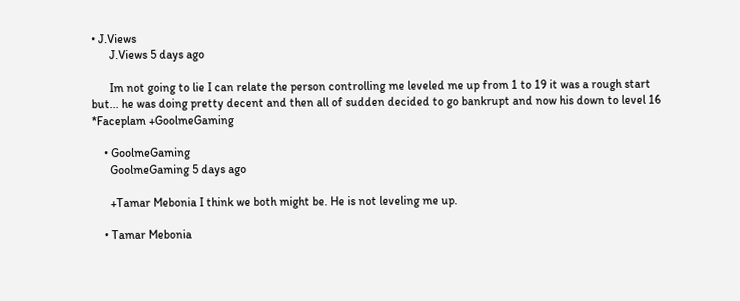• J.Views
      J.Views 5 days ago

      Im not going to lie I can relate the person controlling me leveled me up from 1 to 19 it was a rough start but... he was doing pretty decent and then all of sudden decided to go bankrupt and now his down to level 16 *Faceplam +GoolmeGaming

    • GoolmeGaming
      GoolmeGaming 5 days ago

      +Tamar Mebonia I think we both might be. He is not leveling me up.

    • Tamar Mebonia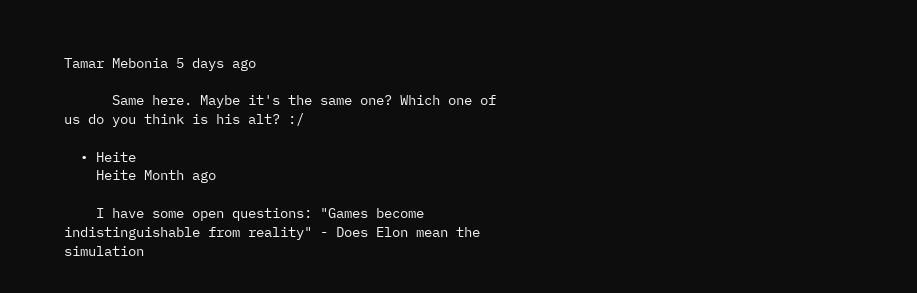Tamar Mebonia 5 days ago

      Same here. Maybe it's the same one? Which one of us do you think is his alt? :/

  • Heite
    Heite Month ago

    I have some open questions: "Games become indistinguishable from reality" - Does Elon mean the simulation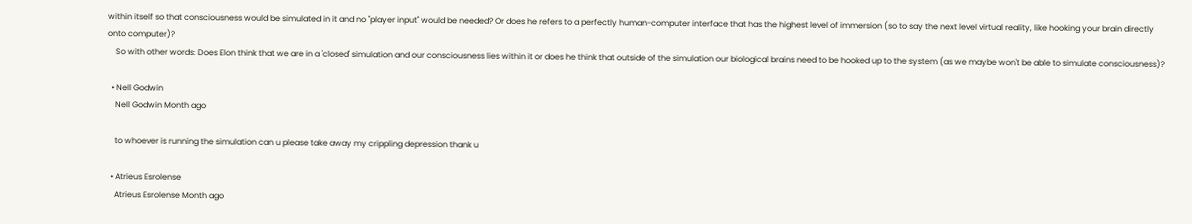within itself so that consciousness would be simulated in it and no "player input" would be needed? Or does he refers to a perfectly human-computer interface that has the highest level of immersion (so to say the next level virtual reality, like hooking your brain directly onto computer)?
    So with other words: Does Elon think that we are in a 'closed' simulation and our consciousness lies within it or does he think that outside of the simulation our biological brains need to be hooked up to the system (as we maybe won't be able to simulate consciousness)?

  • Nell Godwin
    Nell Godwin Month ago

    to whoever is running the simulation can u please take away my crippling depression thank u

  • Atrieus Esrolense
    Atrieus Esrolense Month ago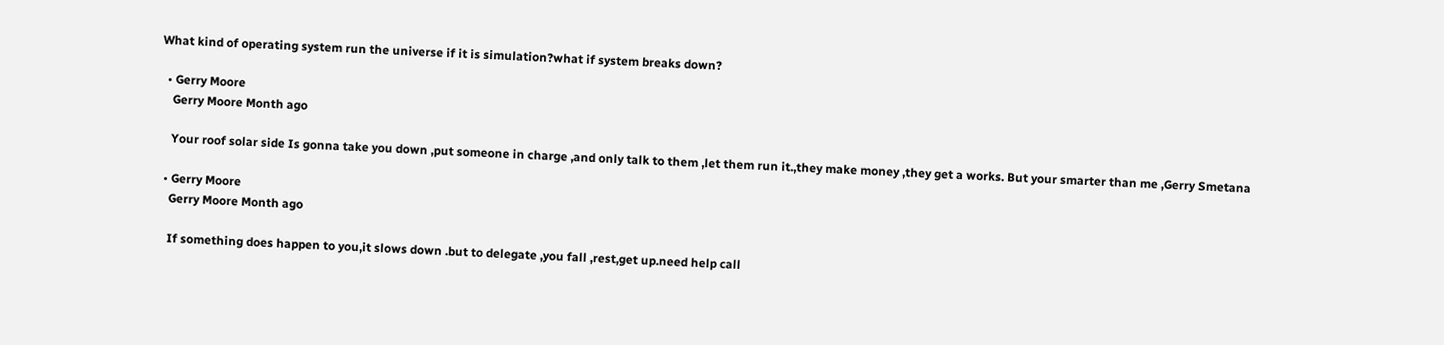What kind of operating system run the universe if it is simulation?what if system breaks down?

  • Gerry Moore
    Gerry Moore Month ago

    Your roof solar side Is gonna take you down ,put someone in charge ,and only talk to them ,let them run it.,they make money ,they get a works. But your smarter than me ,Gerry Smetana

  • Gerry Moore
    Gerry Moore Month ago

    If something does happen to you,it slows down .but to delegate ,you fall ,rest,get up.need help call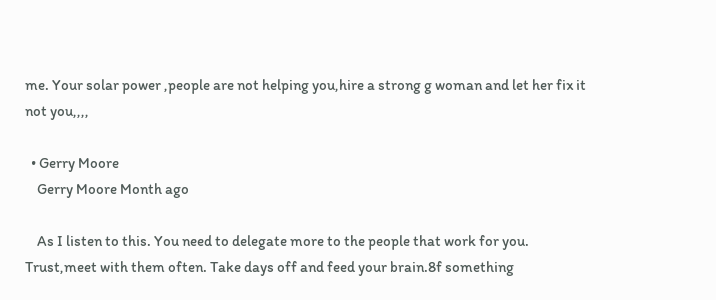me. Your solar power ,people are not helping you,hire a strong g woman and let her fix it not you,,,,

  • Gerry Moore
    Gerry Moore Month ago

    As I listen to this. You need to delegate more to the people that work for you. Trust,meet with them often. Take days off and feed your brain.8f something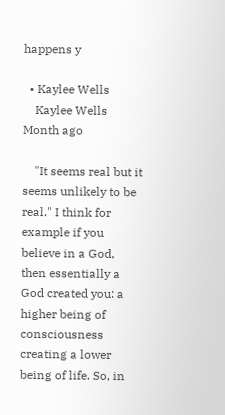happens y

  • Kaylee Wells
    Kaylee Wells Month ago

    "It seems real but it seems unlikely to be real." I think for example if you believe in a God, then essentially a God created you: a higher being of consciousness creating a lower being of life. So, in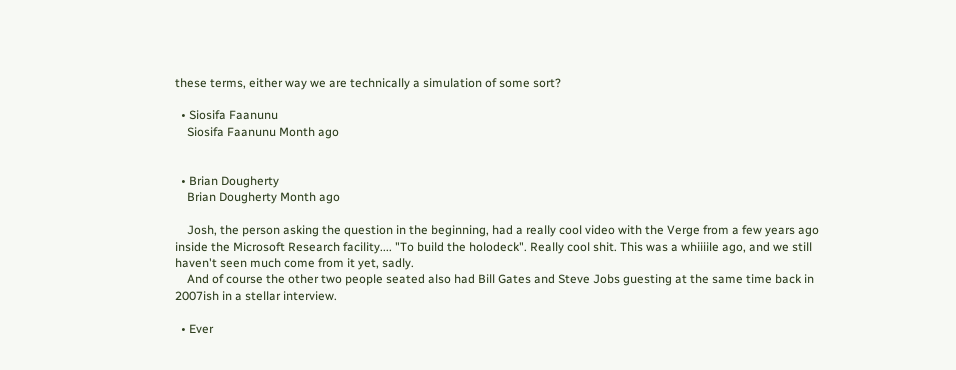these terms, either way we are technically a simulation of some sort?

  • Siosifa Faanunu
    Siosifa Faanunu Month ago


  • Brian Dougherty
    Brian Dougherty Month ago

    Josh, the person asking the question in the beginning, had a really cool video with the Verge from a few years ago inside the Microsoft Research facility.... "To build the holodeck". Really cool shit. This was a whiiiile ago, and we still haven't seen much come from it yet, sadly.
    And of course the other two people seated also had Bill Gates and Steve Jobs guesting at the same time back in 2007ish in a stellar interview.

  • Ever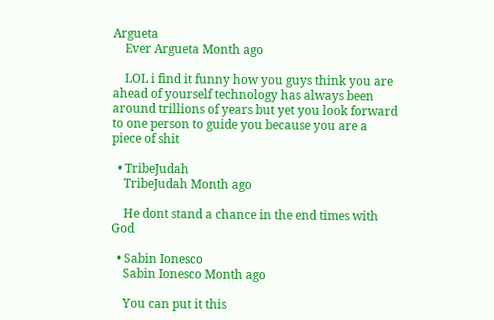Argueta
    Ever Argueta Month ago

    LOL i find it funny how you guys think you are ahead of yourself technology has always been around trillions of years but yet you look forward to one person to guide you because you are a piece of shit

  • TribeJudah
    TribeJudah Month ago

    He dont stand a chance in the end times with God

  • Sabin Ionesco
    Sabin Ionesco Month ago

    You can put it this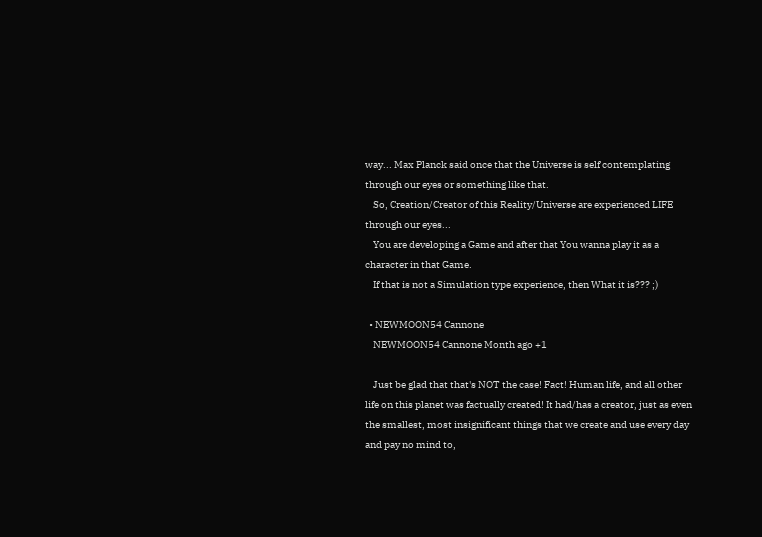way... Max Planck said once that the Universe is self contemplating through our eyes or something like that.
    So, Creation/Creator of this Reality/Universe are experienced LIFE through our eyes...
    You are developing a Game and after that You wanna play it as a character in that Game.
    If that is not a Simulation type experience, then What it is??? ;)

  • NEWMOON54 Cannone
    NEWMOON54 Cannone Month ago +1

    Just be glad that that's NOT the case! Fact! Human life, and all other life on this planet was factually created! It had/has a creator, just as even the smallest, most insignificant things that we create and use every day and pay no mind to,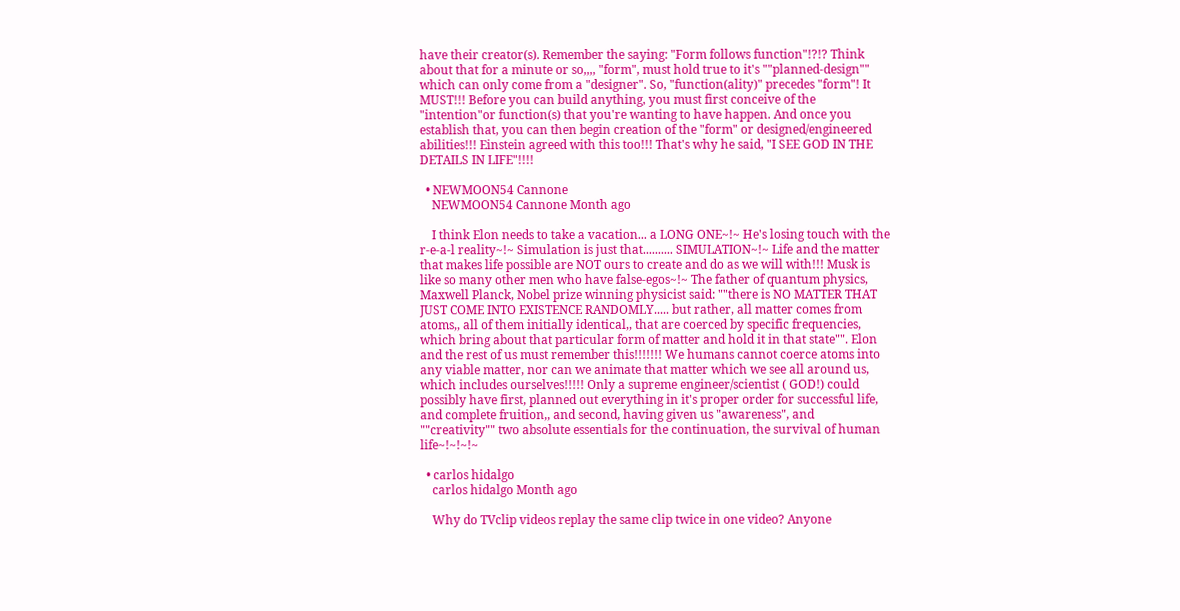have their creator(s). Remember the saying: "Form follows function"!?!? Think about that for a minute or so,,,, "form", must hold true to it's ""planned-design"" which can only come from a "designer". So, "function(ality)" precedes "form"! It MUST!!! Before you can build anything, you must first conceive of the "intention"or function(s) that you're wanting to have happen. And once you establish that, you can then begin creation of the "form" or designed/engineered abilities!!! Einstein agreed with this too!!! That's why he said, "I SEE GOD IN THE DETAILS IN LIFE"!!!!

  • NEWMOON54 Cannone
    NEWMOON54 Cannone Month ago

    I think Elon needs to take a vacation... a LONG ONE~!~ He's losing touch with the r-e-a-l reality~!~ Simulation is just that.......... SIMULATION~!~ Life and the matter that makes life possible are NOT ours to create and do as we will with!!! Musk is like so many other men who have false-egos~!~ The father of quantum physics, Maxwell Planck, Nobel prize winning physicist said: ""there is NO MATTER THAT JUST COME INTO EXISTENCE RANDOMLY..... but rather, all matter comes from atoms,, all of them initially identical,, that are coerced by specific frequencies, which bring about that particular form of matter and hold it in that state"". Elon and the rest of us must remember this!!!!!!! We humans cannot coerce atoms into any viable matter, nor can we animate that matter which we see all around us, which includes ourselves!!!!! Only a supreme engineer/scientist ( GOD!) could possibly have first, planned out everything in it's proper order for successful life, and complete fruition,, and second, having given us "awareness", and ""creativity"" two absolute essentials for the continuation, the survival of human life~!~!~!~

  • carlos hidalgo
    carlos hidalgo Month ago

    Why do TVclip videos replay the same clip twice in one video? Anyone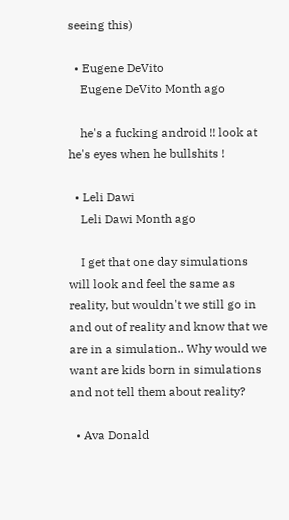seeing this)

  • Eugene DeVito
    Eugene DeVito Month ago

    he's a fucking android !! look at he's eyes when he bullshits !

  • Leli Dawi
    Leli Dawi Month ago

    I get that one day simulations will look and feel the same as reality, but wouldn't we still go in and out of reality and know that we are in a simulation.. Why would we want are kids born in simulations and not tell them about reality?

  • Ava Donald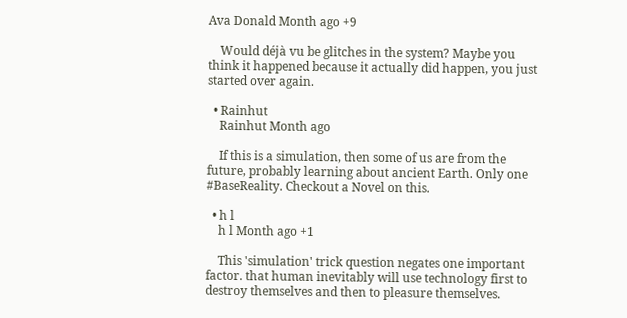Ava Donald Month ago +9

    Would déjà vu be glitches in the system? Maybe you think it happened because it actually did happen, you just started over again.

  • Rainhut
    Rainhut Month ago

    If this is a simulation, then some of us are from the future, probably learning about ancient Earth. Only one #BaseReality. Checkout a Novel on this.

  • h l
    h l Month ago +1

    This 'simulation' trick question negates one important factor. that human inevitably will use technology first to destroy themselves and then to pleasure themselves.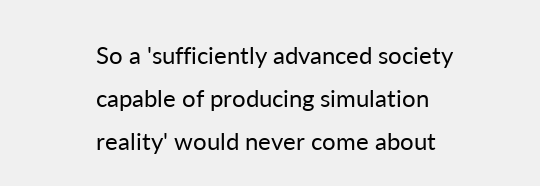So a 'sufficiently advanced society capable of producing simulation reality' would never come about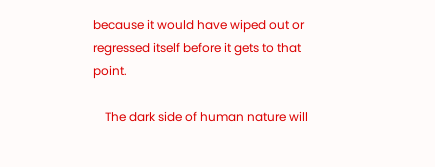because it would have wiped out or regressed itself before it gets to that point.

    The dark side of human nature will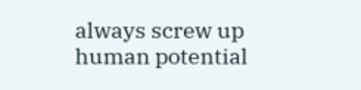always screw up human potential